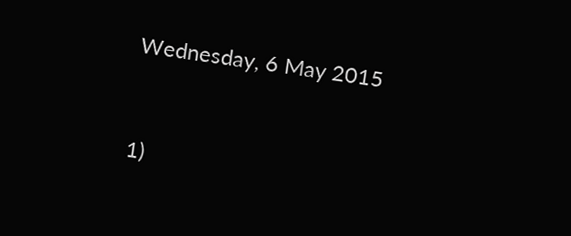Wednesday, 6 May 2015


1)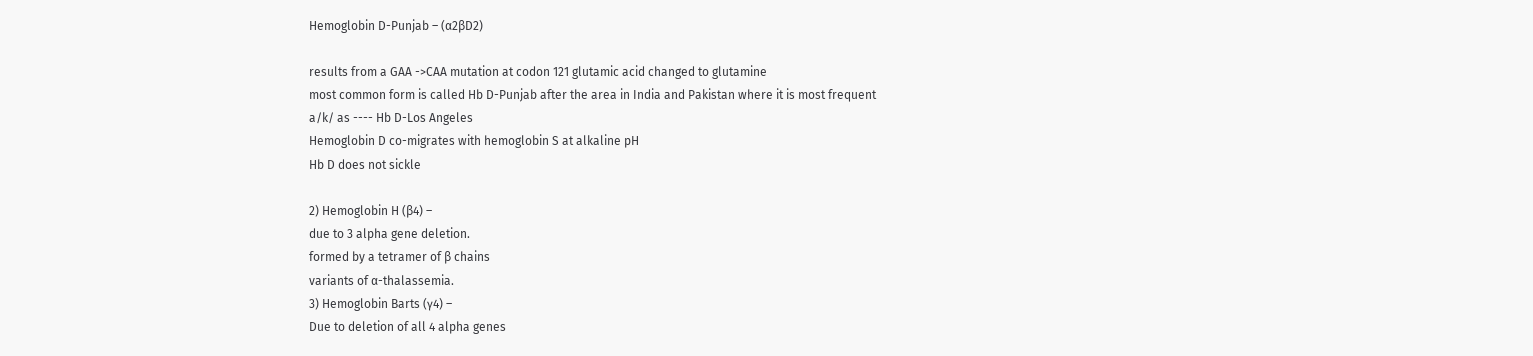Hemoglobin D-Punjab – (α2βD2)

results from a GAA ->CAA mutation at codon 121 glutamic acid changed to glutamine
most common form is called Hb D-Punjab after the area in India and Pakistan where it is most frequent
a/k/ as ---- Hb D-Los Angeles
Hemoglobin D co-migrates with hemoglobin S at alkaline pH
Hb D does not sickle

2) Hemoglobin H (β4) –
due to 3 alpha gene deletion.
formed by a tetramer of β chains
variants of α-thalassemia.
3) Hemoglobin Barts (γ4) –
Due to deletion of all 4 alpha genes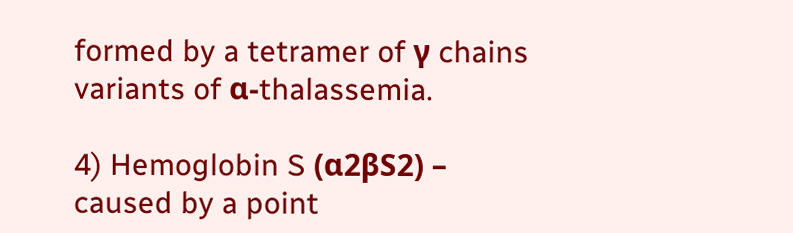formed by a tetramer of γ chains
variants of α-thalassemia.

4) Hemoglobin S (α2βS2) –
caused by a point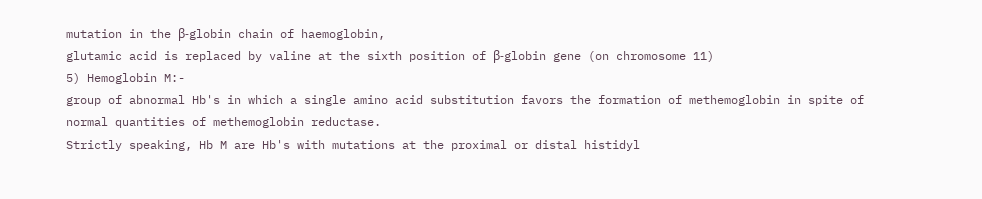mutation in the β-globin chain of haemoglobin,
glutamic acid is replaced by valine at the sixth position of β-globin gene (on chromosome 11)
5) Hemoglobin M:-
group of abnormal Hb's in which a single amino acid substitution favors the formation of methemoglobin in spite of normal quantities of methemoglobin reductase.
Strictly speaking, Hb M are Hb's with mutations at the proximal or distal histidyl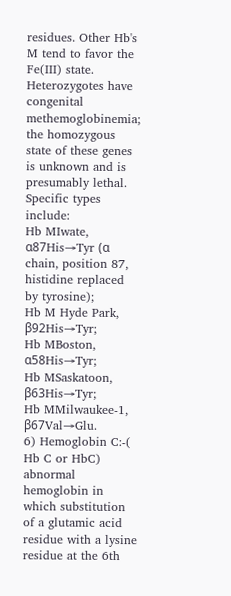residues. Other Hb's M tend to favor the Fe(III) state.
Heterozygotes have congenital methemoglobinemia; the homozygous state of these genes is unknown and is presumably lethal.
Specific types include:
Hb MIwate, α87His→Tyr (α chain, position 87, histidine replaced by tyrosine);
Hb M Hyde Park, β92His→Tyr;
Hb MBoston, α58His→Tyr;
Hb MSaskatoon, β63His→Tyr;
Hb MMilwaukee-1, β67Val→Glu.
6) Hemoglobin C:-( Hb C or HbC)
abnormal hemoglobin in which substitution of a glutamic acid residue with a lysine residue at the 6th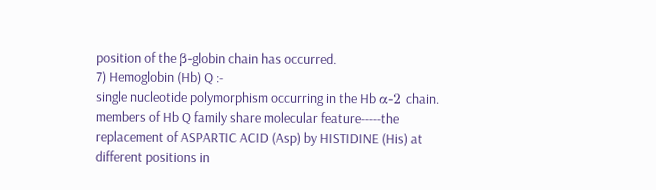position of the β-globin chain has occurred.
7) Hemoglobin (Hb) Q :-
single nucleotide polymorphism occurring in the Hb α-2 chain.
members of Hb Q family share molecular feature-----the replacement of ASPARTIC ACID (Asp) by HISTIDINE (His) at different positions in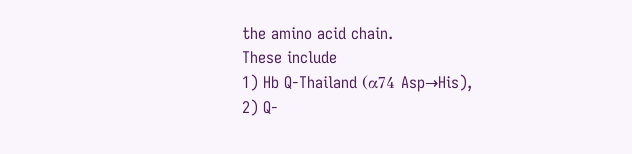the amino acid chain.
These include
1) Hb Q-Thailand (α74 Asp→His),
2) Q-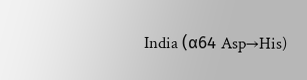India (α64 Asp→His)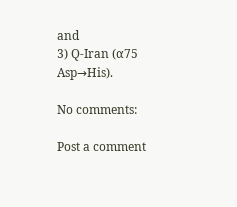and
3) Q-Iran (α75 Asp→His).

No comments:

Post a comment